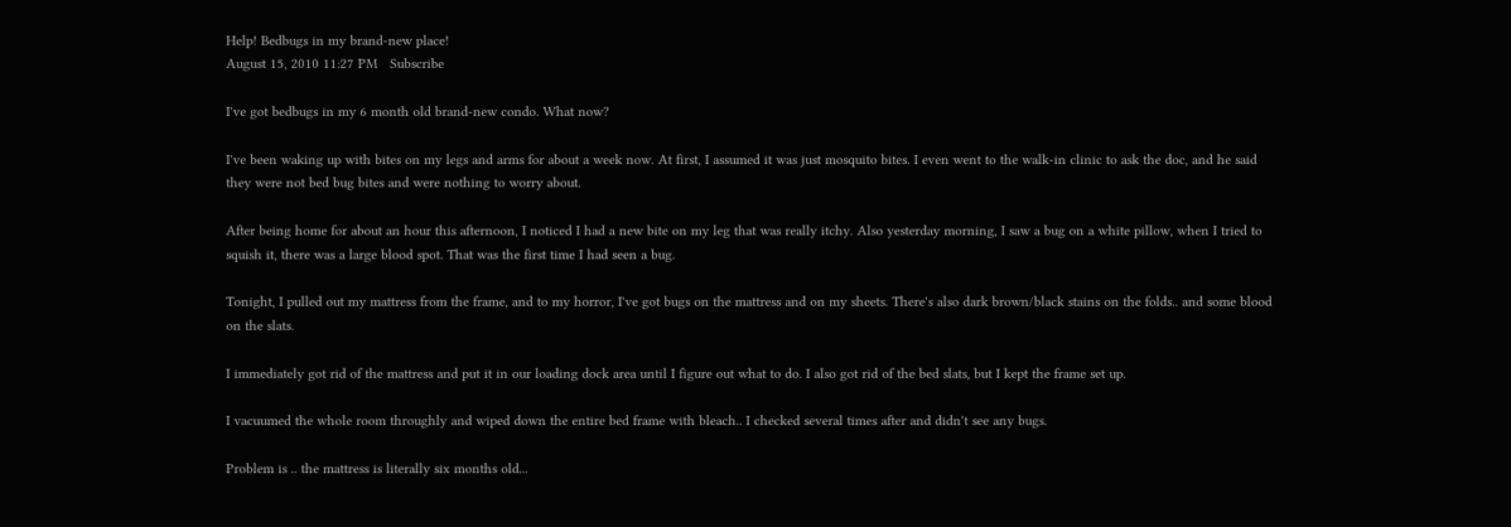Help! Bedbugs in my brand-new place!
August 15, 2010 11:27 PM   Subscribe

I've got bedbugs in my 6 month old brand-new condo. What now?

I've been waking up with bites on my legs and arms for about a week now. At first, I assumed it was just mosquito bites. I even went to the walk-in clinic to ask the doc, and he said they were not bed bug bites and were nothing to worry about.

After being home for about an hour this afternoon, I noticed I had a new bite on my leg that was really itchy. Also yesterday morning, I saw a bug on a white pillow, when I tried to squish it, there was a large blood spot. That was the first time I had seen a bug.

Tonight, I pulled out my mattress from the frame, and to my horror, I've got bugs on the mattress and on my sheets. There's also dark brown/black stains on the folds.. and some blood on the slats.

I immediately got rid of the mattress and put it in our loading dock area until I figure out what to do. I also got rid of the bed slats, but I kept the frame set up.

I vacuumed the whole room throughly and wiped down the entire bed frame with bleach.. I checked several times after and didn't see any bugs.

Problem is .. the mattress is literally six months old...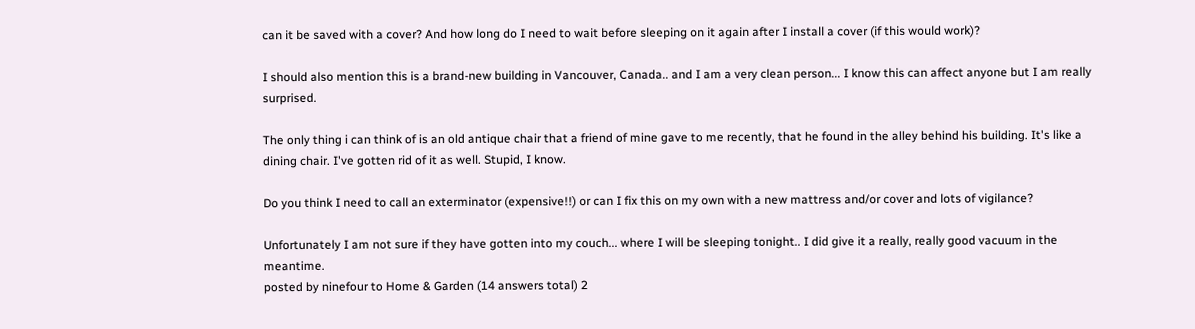can it be saved with a cover? And how long do I need to wait before sleeping on it again after I install a cover (if this would work)?

I should also mention this is a brand-new building in Vancouver, Canada.. and I am a very clean person... I know this can affect anyone but I am really surprised.

The only thing i can think of is an old antique chair that a friend of mine gave to me recently, that he found in the alley behind his building. It's like a dining chair. I've gotten rid of it as well. Stupid, I know.

Do you think I need to call an exterminator (expensive!!) or can I fix this on my own with a new mattress and/or cover and lots of vigilance?

Unfortunately I am not sure if they have gotten into my couch... where I will be sleeping tonight.. I did give it a really, really good vacuum in the meantime.
posted by ninefour to Home & Garden (14 answers total) 2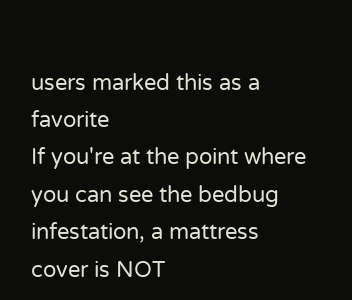users marked this as a favorite
If you're at the point where you can see the bedbug infestation, a mattress cover is NOT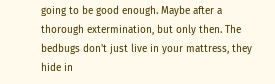going to be good enough. Maybe after a thorough extermination, but only then. The bedbugs don't just live in your mattress, they hide in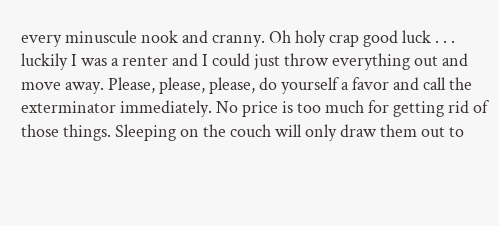every minuscule nook and cranny. Oh holy crap good luck . . . luckily I was a renter and I could just throw everything out and move away. Please, please, please, do yourself a favor and call the exterminator immediately. No price is too much for getting rid of those things. Sleeping on the couch will only draw them out to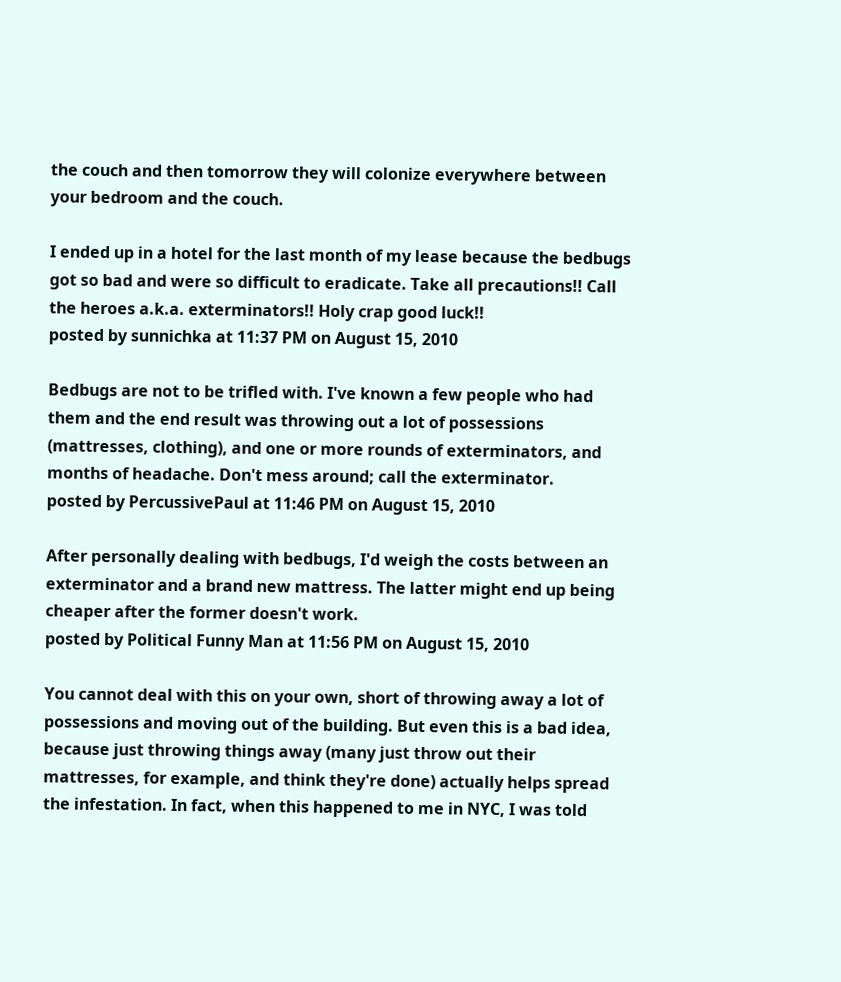the couch and then tomorrow they will colonize everywhere between your bedroom and the couch.

I ended up in a hotel for the last month of my lease because the bedbugs got so bad and were so difficult to eradicate. Take all precautions!! Call the heroes a.k.a. exterminators!! Holy crap good luck!!
posted by sunnichka at 11:37 PM on August 15, 2010

Bedbugs are not to be trifled with. I've known a few people who had them and the end result was throwing out a lot of possessions (mattresses, clothing), and one or more rounds of exterminators, and months of headache. Don't mess around; call the exterminator.
posted by PercussivePaul at 11:46 PM on August 15, 2010

After personally dealing with bedbugs, I'd weigh the costs between an exterminator and a brand new mattress. The latter might end up being cheaper after the former doesn't work.
posted by Political Funny Man at 11:56 PM on August 15, 2010

You cannot deal with this on your own, short of throwing away a lot of possessions and moving out of the building. But even this is a bad idea, because just throwing things away (many just throw out their mattresses, for example, and think they're done) actually helps spread the infestation. In fact, when this happened to me in NYC, I was told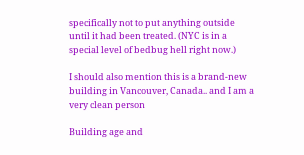specifically not to put anything outside until it had been treated. (NYC is in a special level of bedbug hell right now.)

I should also mention this is a brand-new building in Vancouver, Canada.. and I am a very clean person

Building age and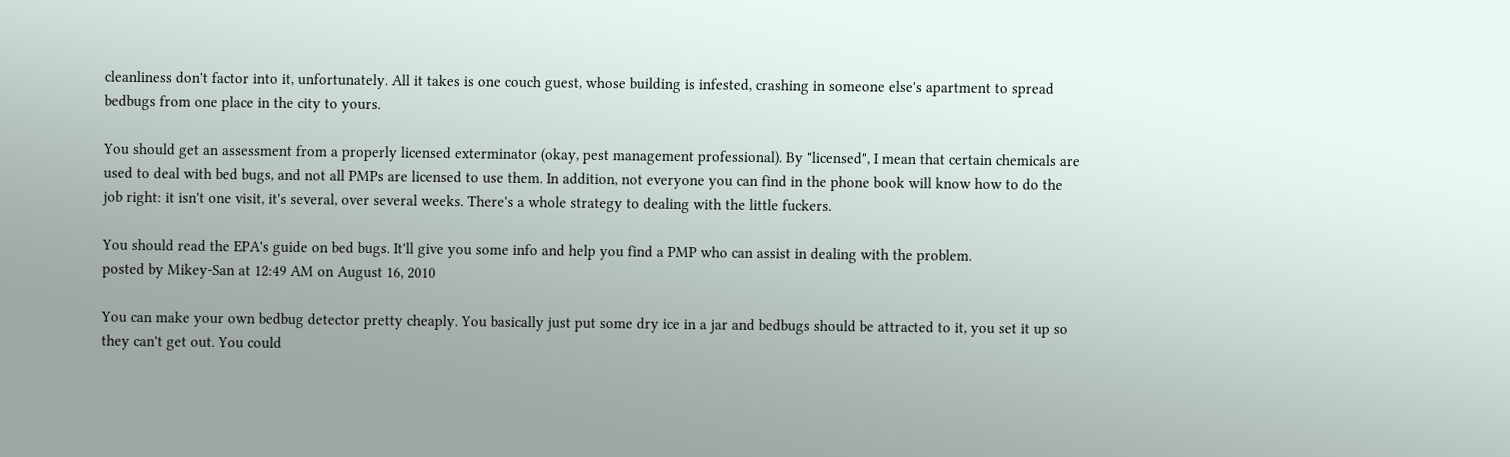cleanliness don't factor into it, unfortunately. All it takes is one couch guest, whose building is infested, crashing in someone else's apartment to spread bedbugs from one place in the city to yours.

You should get an assessment from a properly licensed exterminator (okay, pest management professional). By "licensed", I mean that certain chemicals are used to deal with bed bugs, and not all PMPs are licensed to use them. In addition, not everyone you can find in the phone book will know how to do the job right: it isn't one visit, it's several, over several weeks. There's a whole strategy to dealing with the little fuckers.

You should read the EPA's guide on bed bugs. It'll give you some info and help you find a PMP who can assist in dealing with the problem.
posted by Mikey-San at 12:49 AM on August 16, 2010

You can make your own bedbug detector pretty cheaply. You basically just put some dry ice in a jar and bedbugs should be attracted to it, you set it up so they can't get out. You could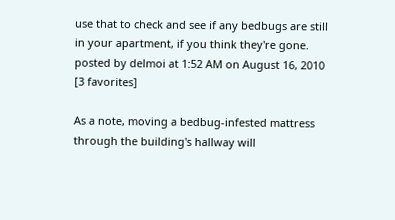use that to check and see if any bedbugs are still in your apartment, if you think they're gone.
posted by delmoi at 1:52 AM on August 16, 2010 [3 favorites]

As a note, moving a bedbug-infested mattress through the building's hallway will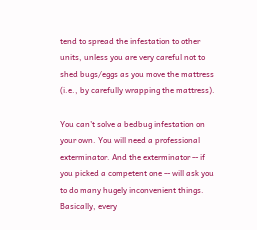tend to spread the infestation to other units, unless you are very careful not to shed bugs/eggs as you move the mattress (i.e., by carefully wrapping the mattress).

You can't solve a bedbug infestation on your own. You will need a professional exterminator. And the exterminator -- if you picked a competent one -- will ask you to do many hugely inconvenient things. Basically, every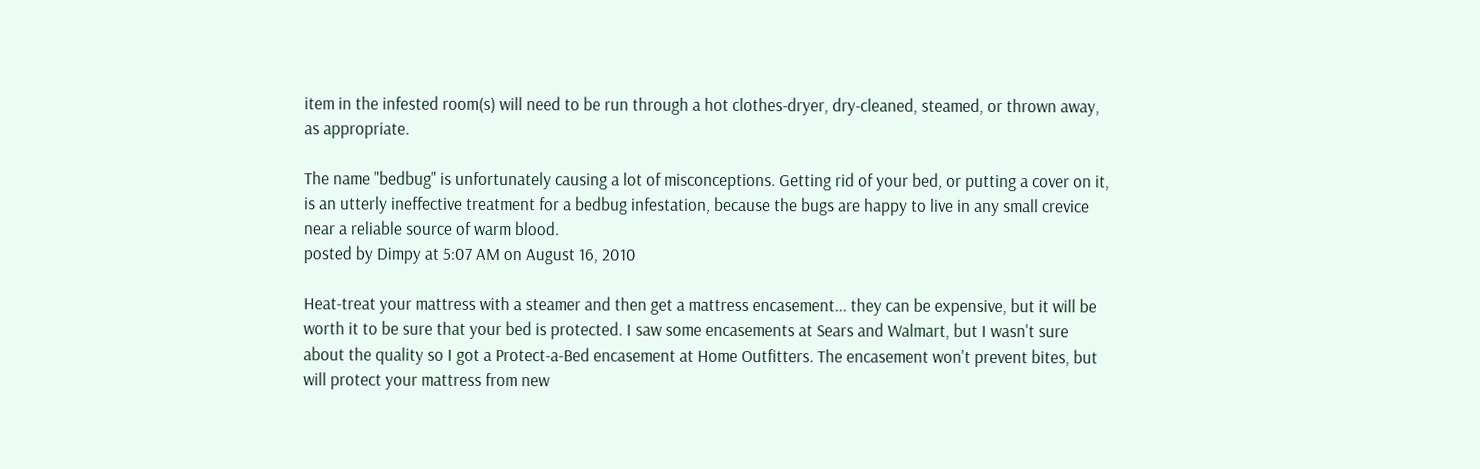item in the infested room(s) will need to be run through a hot clothes-dryer, dry-cleaned, steamed, or thrown away, as appropriate.

The name "bedbug" is unfortunately causing a lot of misconceptions. Getting rid of your bed, or putting a cover on it, is an utterly ineffective treatment for a bedbug infestation, because the bugs are happy to live in any small crevice near a reliable source of warm blood.
posted by Dimpy at 5:07 AM on August 16, 2010

Heat-treat your mattress with a steamer and then get a mattress encasement... they can be expensive, but it will be worth it to be sure that your bed is protected. I saw some encasements at Sears and Walmart, but I wasn't sure about the quality so I got a Protect-a-Bed encasement at Home Outfitters. The encasement won't prevent bites, but will protect your mattress from new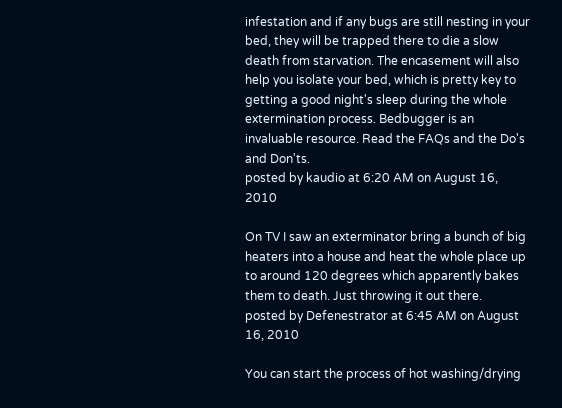infestation and if any bugs are still nesting in your bed, they will be trapped there to die a slow death from starvation. The encasement will also help you isolate your bed, which is pretty key to getting a good night's sleep during the whole extermination process. Bedbugger is an invaluable resource. Read the FAQs and the Do's and Don'ts.
posted by kaudio at 6:20 AM on August 16, 2010

On TV I saw an exterminator bring a bunch of big heaters into a house and heat the whole place up to around 120 degrees which apparently bakes them to death. Just throwing it out there.
posted by Defenestrator at 6:45 AM on August 16, 2010

You can start the process of hot washing/drying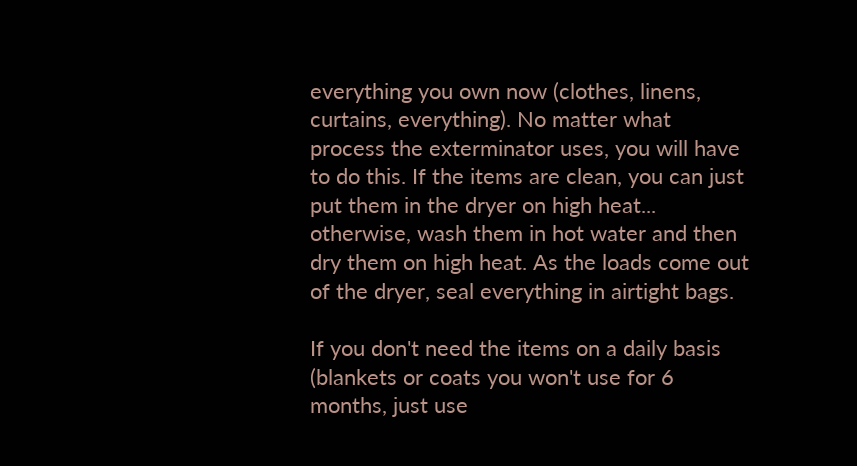everything you own now (clothes, linens, curtains, everything). No matter what process the exterminator uses, you will have to do this. If the items are clean, you can just put them in the dryer on high heat... otherwise, wash them in hot water and then dry them on high heat. As the loads come out of the dryer, seal everything in airtight bags.

If you don't need the items on a daily basis (blankets or coats you won't use for 6 months, just use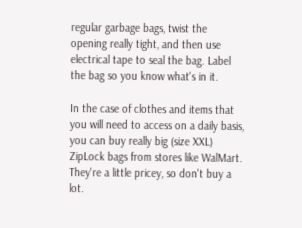regular garbage bags, twist the opening really tight, and then use electrical tape to seal the bag. Label the bag so you know what's in it.

In the case of clothes and items that you will need to access on a daily basis, you can buy really big (size XXL) ZipLock bags from stores like WalMart. They're a little pricey, so don't buy a lot.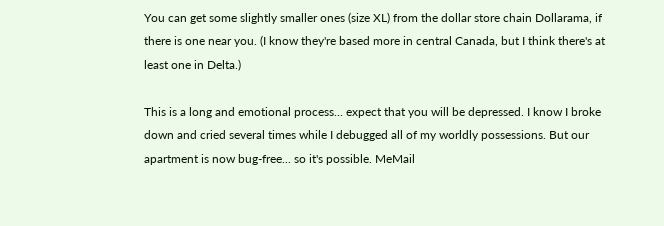You can get some slightly smaller ones (size XL) from the dollar store chain Dollarama, if there is one near you. (I know they're based more in central Canada, but I think there's at least one in Delta.)

This is a long and emotional process... expect that you will be depressed. I know I broke down and cried several times while I debugged all of my worldly possessions. But our apartment is now bug-free... so it's possible. MeMail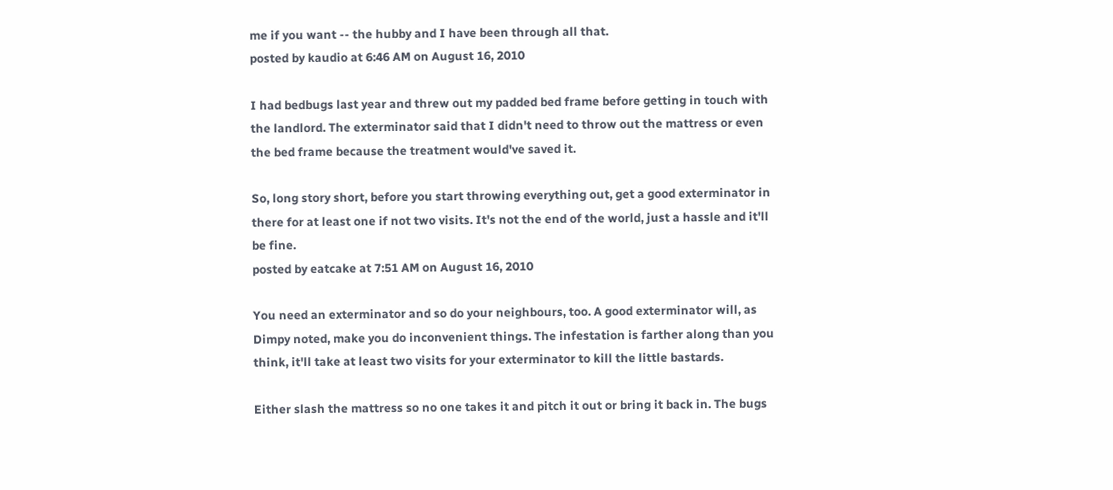me if you want -- the hubby and I have been through all that.
posted by kaudio at 6:46 AM on August 16, 2010

I had bedbugs last year and threw out my padded bed frame before getting in touch with the landlord. The exterminator said that I didn't need to throw out the mattress or even the bed frame because the treatment would've saved it.

So, long story short, before you start throwing everything out, get a good exterminator in there for at least one if not two visits. It's not the end of the world, just a hassle and it'll be fine.
posted by eatcake at 7:51 AM on August 16, 2010

You need an exterminator and so do your neighbours, too. A good exterminator will, as Dimpy noted, make you do inconvenient things. The infestation is farther along than you think, it'll take at least two visits for your exterminator to kill the little bastards.

Either slash the mattress so no one takes it and pitch it out or bring it back in. The bugs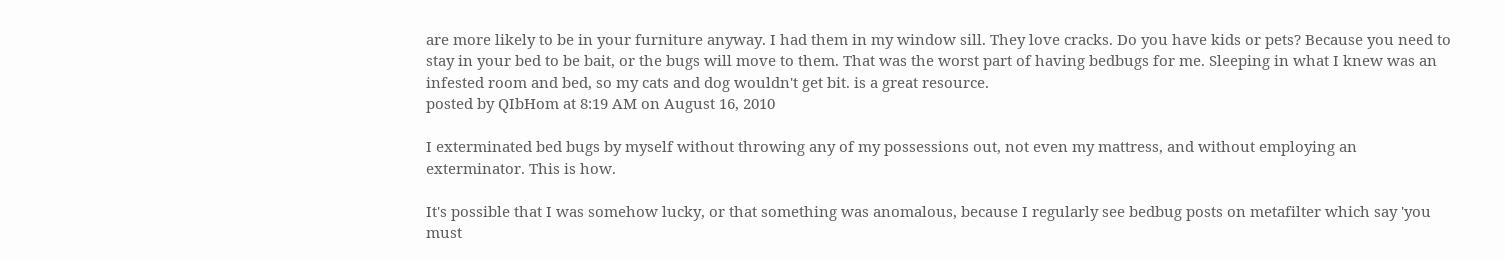are more likely to be in your furniture anyway. I had them in my window sill. They love cracks. Do you have kids or pets? Because you need to stay in your bed to be bait, or the bugs will move to them. That was the worst part of having bedbugs for me. Sleeping in what I knew was an infested room and bed, so my cats and dog wouldn't get bit. is a great resource.
posted by QIbHom at 8:19 AM on August 16, 2010

I exterminated bed bugs by myself without throwing any of my possessions out, not even my mattress, and without employing an exterminator. This is how.

It's possible that I was somehow lucky, or that something was anomalous, because I regularly see bedbug posts on metafilter which say 'you must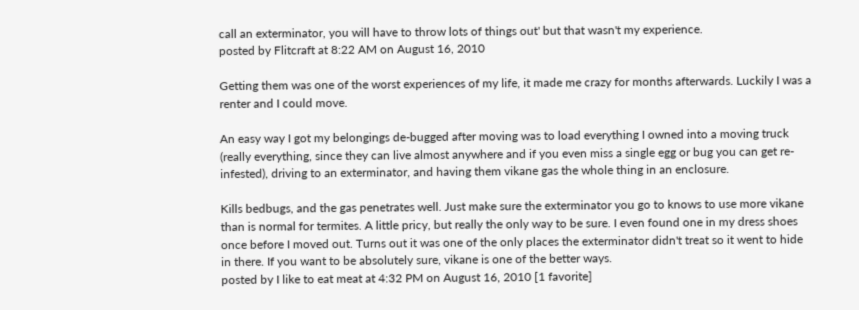call an exterminator, you will have to throw lots of things out' but that wasn't my experience.
posted by Flitcraft at 8:22 AM on August 16, 2010

Getting them was one of the worst experiences of my life, it made me crazy for months afterwards. Luckily I was a renter and I could move.

An easy way I got my belongings de-bugged after moving was to load everything I owned into a moving truck (really everything, since they can live almost anywhere and if you even miss a single egg or bug you can get re-infested), driving to an exterminator, and having them vikane gas the whole thing in an enclosure.

Kills bedbugs, and the gas penetrates well. Just make sure the exterminator you go to knows to use more vikane than is normal for termites. A little pricy, but really the only way to be sure. I even found one in my dress shoes once before I moved out. Turns out it was one of the only places the exterminator didn't treat so it went to hide in there. If you want to be absolutely sure, vikane is one of the better ways.
posted by I like to eat meat at 4:32 PM on August 16, 2010 [1 favorite]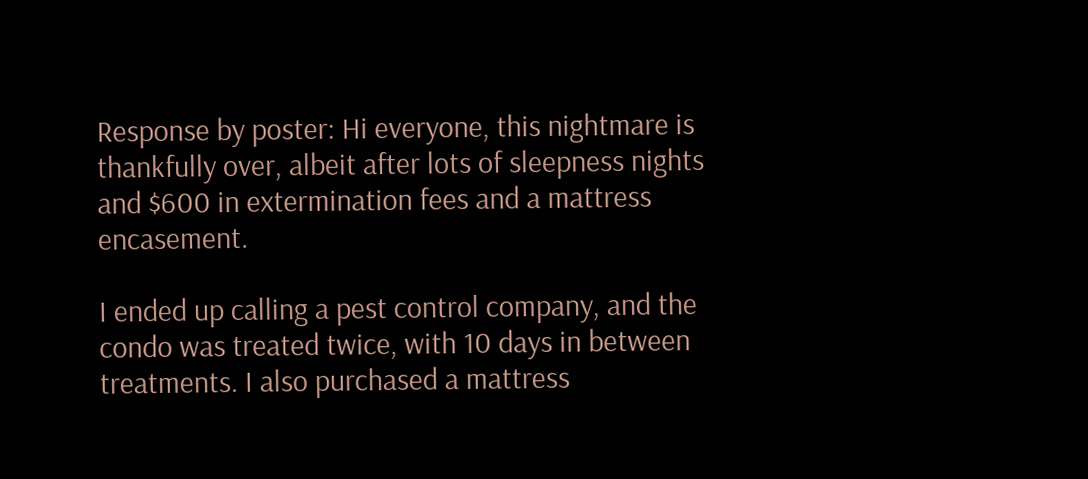Response by poster: Hi everyone, this nightmare is thankfully over, albeit after lots of sleepness nights and $600 in extermination fees and a mattress encasement.

I ended up calling a pest control company, and the condo was treated twice, with 10 days in between treatments. I also purchased a mattress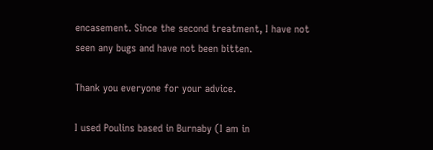encasement. Since the second treatment, I have not seen any bugs and have not been bitten.

Thank you everyone for your advice.

I used Poulins based in Burnaby (I am in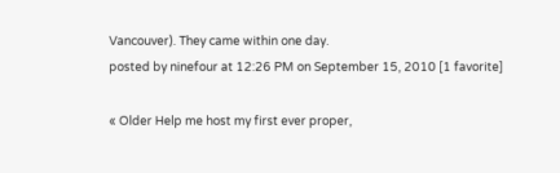Vancouver). They came within one day.
posted by ninefour at 12:26 PM on September 15, 2010 [1 favorite]

« Older Help me host my first ever proper,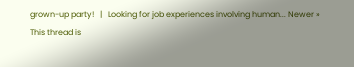grown-up party!   |   Looking for job experiences involving human... Newer »
This thread is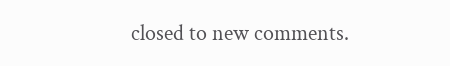closed to new comments.